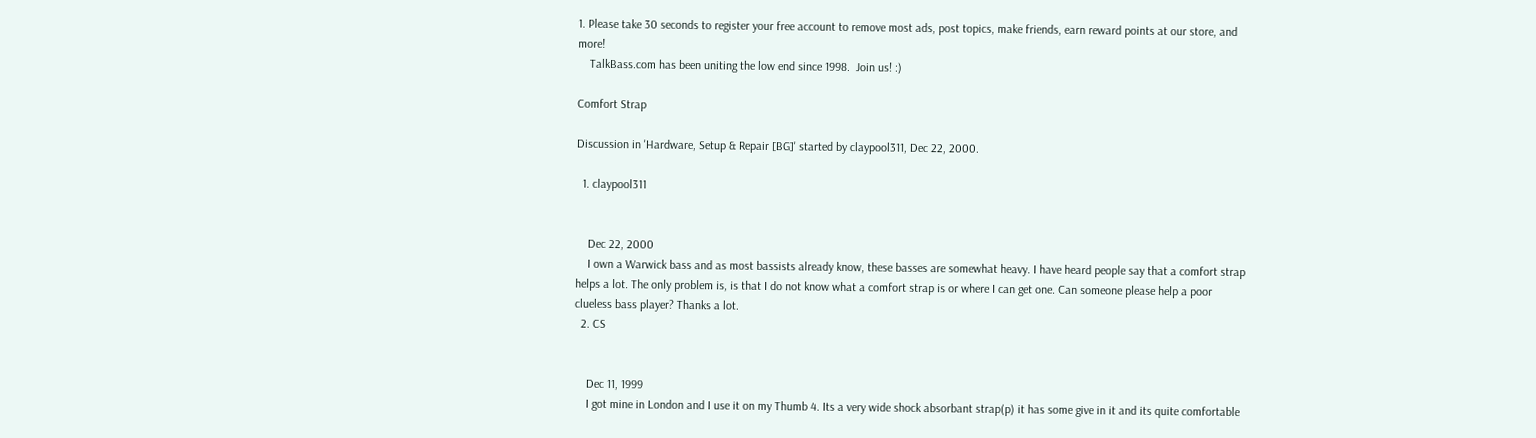1. Please take 30 seconds to register your free account to remove most ads, post topics, make friends, earn reward points at our store, and more!
    TalkBass.com has been uniting the low end since 1998.  Join us! :)

Comfort Strap

Discussion in 'Hardware, Setup & Repair [BG]' started by claypool311, Dec 22, 2000.

  1. claypool311


    Dec 22, 2000
    I own a Warwick bass and as most bassists already know, these basses are somewhat heavy. I have heard people say that a comfort strap helps a lot. The only problem is, is that I do not know what a comfort strap is or where I can get one. Can someone please help a poor clueless bass player? Thanks a lot.
  2. CS


    Dec 11, 1999
    I got mine in London and I use it on my Thumb 4. Its a very wide shock absorbant strap(p) it has some give in it and its quite comfortable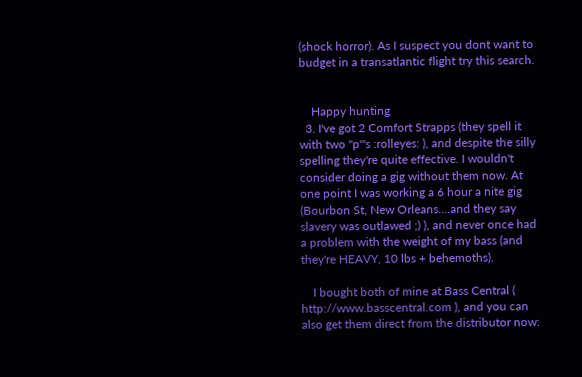(shock horror). As I suspect you dont want to budget in a transatlantic flight try this search.


    Happy hunting
  3. I've got 2 Comfort Strapps (they spell it with two "p"'s :rolleyes: ), and despite the silly spelling they're quite effective. I wouldn't consider doing a gig without them now. At one point I was working a 6 hour a nite gig (Bourbon St, New Orleans....and they say slavery was outlawed ;) ), and never once had a problem with the weight of my bass (and they're HEAVY, 10 lbs + behemoths).

    I bought both of mine at Bass Central ( http://www.basscentral.com ), and you can also get them direct from the distributor now: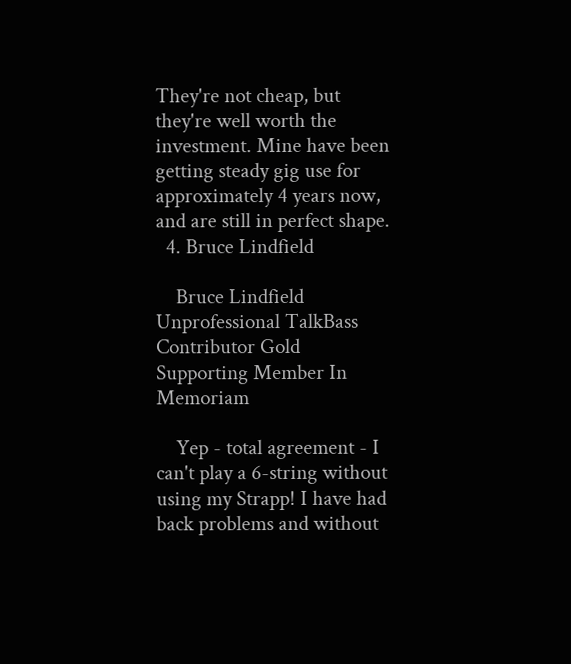They're not cheap, but they're well worth the investment. Mine have been getting steady gig use for approximately 4 years now, and are still in perfect shape.
  4. Bruce Lindfield

    Bruce Lindfield Unprofessional TalkBass Contributor Gold Supporting Member In Memoriam

    Yep - total agreement - I can't play a 6-string without using my Strapp! I have had back problems and without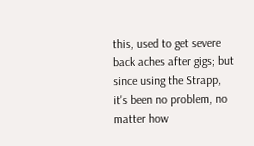this, used to get severe back aches after gigs; but since using the Strapp, it's been no problem, no matter how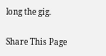long the gig.

Share This Page